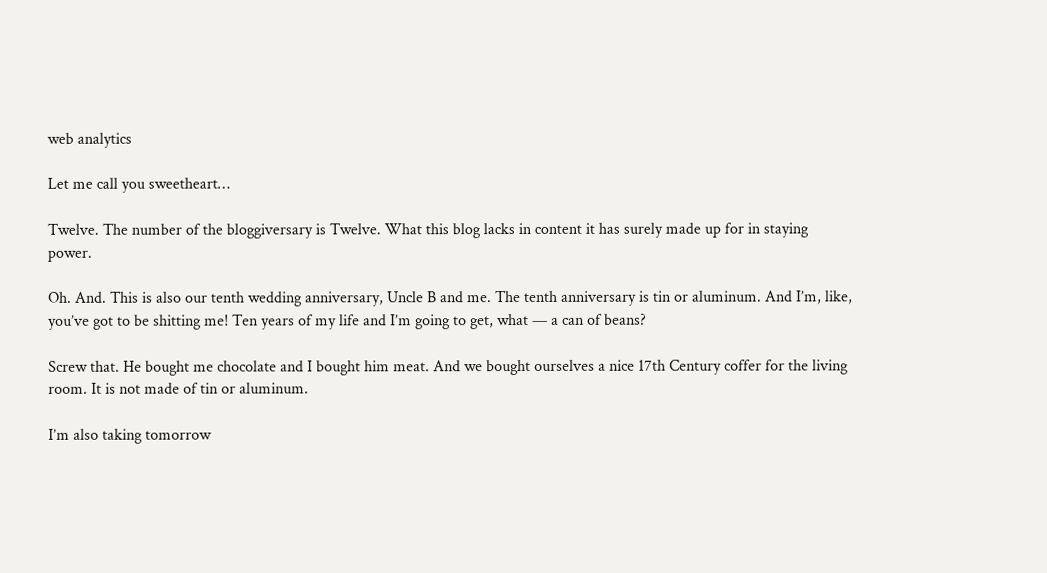web analytics

Let me call you sweetheart…

Twelve. The number of the bloggiversary is Twelve. What this blog lacks in content it has surely made up for in staying power.

Oh. And. This is also our tenth wedding anniversary, Uncle B and me. The tenth anniversary is tin or aluminum. And I’m, like, you’ve got to be shitting me! Ten years of my life and I’m going to get, what — a can of beans?

Screw that. He bought me chocolate and I bought him meat. And we bought ourselves a nice 17th Century coffer for the living room. It is not made of tin or aluminum.

I’m also taking tomorrow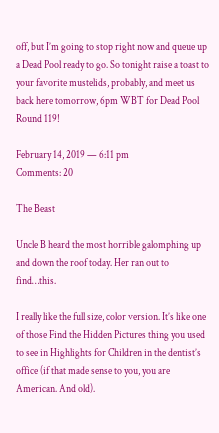off, but I’m going to stop right now and queue up a Dead Pool ready to go. So tonight raise a toast to your favorite mustelids, probably, and meet us back here tomorrow, 6pm WBT for Dead Pool Round 119!

February 14, 2019 — 6:11 pm
Comments: 20

The Beast

Uncle B heard the most horrible galomphing up and down the roof today. Her ran out to find…this.

I really like the full size, color version. It’s like one of those Find the Hidden Pictures thing you used to see in Highlights for Children in the dentist’s office (if that made sense to you, you are American. And old).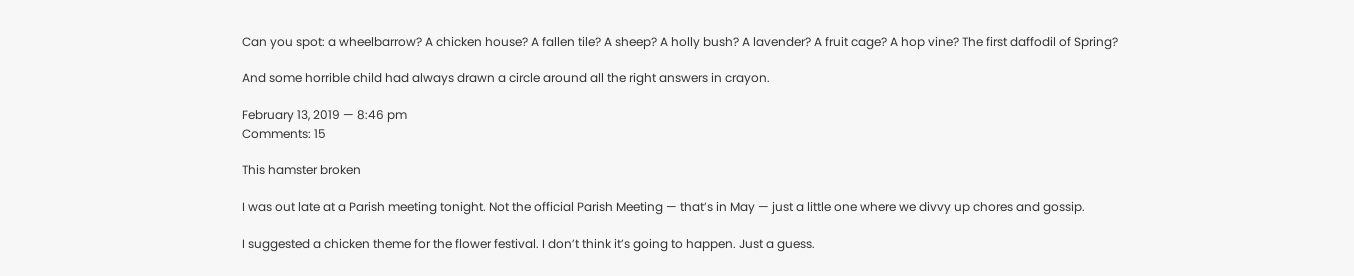Can you spot: a wheelbarrow? A chicken house? A fallen tile? A sheep? A holly bush? A lavender? A fruit cage? A hop vine? The first daffodil of Spring?

And some horrible child had always drawn a circle around all the right answers in crayon.

February 13, 2019 — 8:46 pm
Comments: 15

This hamster broken

I was out late at a Parish meeting tonight. Not the official Parish Meeting — that’s in May — just a little one where we divvy up chores and gossip.

I suggested a chicken theme for the flower festival. I don’t think it’s going to happen. Just a guess.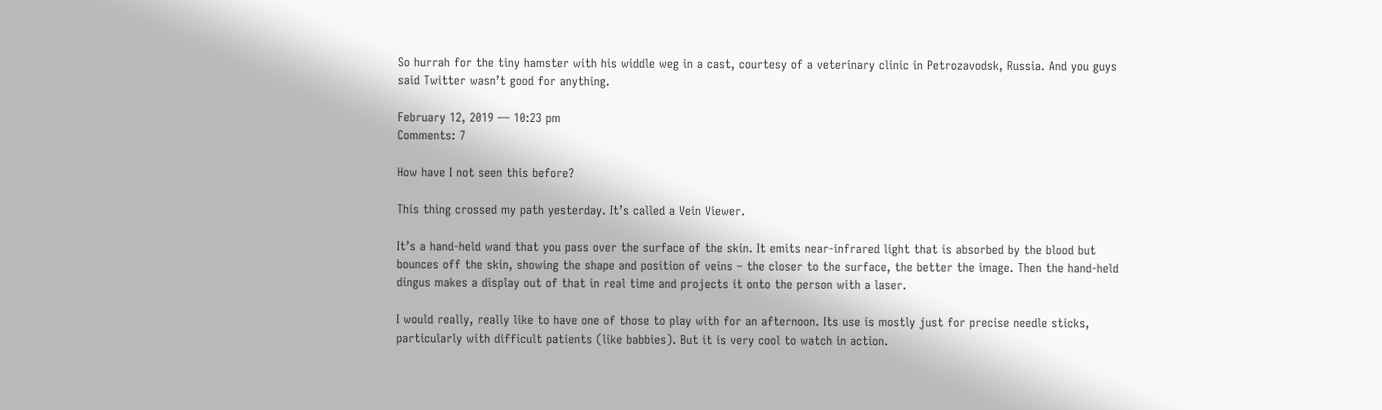So hurrah for the tiny hamster with his widdle weg in a cast, courtesy of a veterinary clinic in Petrozavodsk, Russia. And you guys said Twitter wasn’t good for anything.

February 12, 2019 — 10:23 pm
Comments: 7

How have I not seen this before?

This thing crossed my path yesterday. It’s called a Vein Viewer.

It’s a hand-held wand that you pass over the surface of the skin. It emits near-infrared light that is absorbed by the blood but bounces off the skin, showing the shape and position of veins – the closer to the surface, the better the image. Then the hand-held dingus makes a display out of that in real time and projects it onto the person with a laser.

I would really, really like to have one of those to play with for an afternoon. Its use is mostly just for precise needle sticks, particularly with difficult patients (like babbies). But it is very cool to watch in action.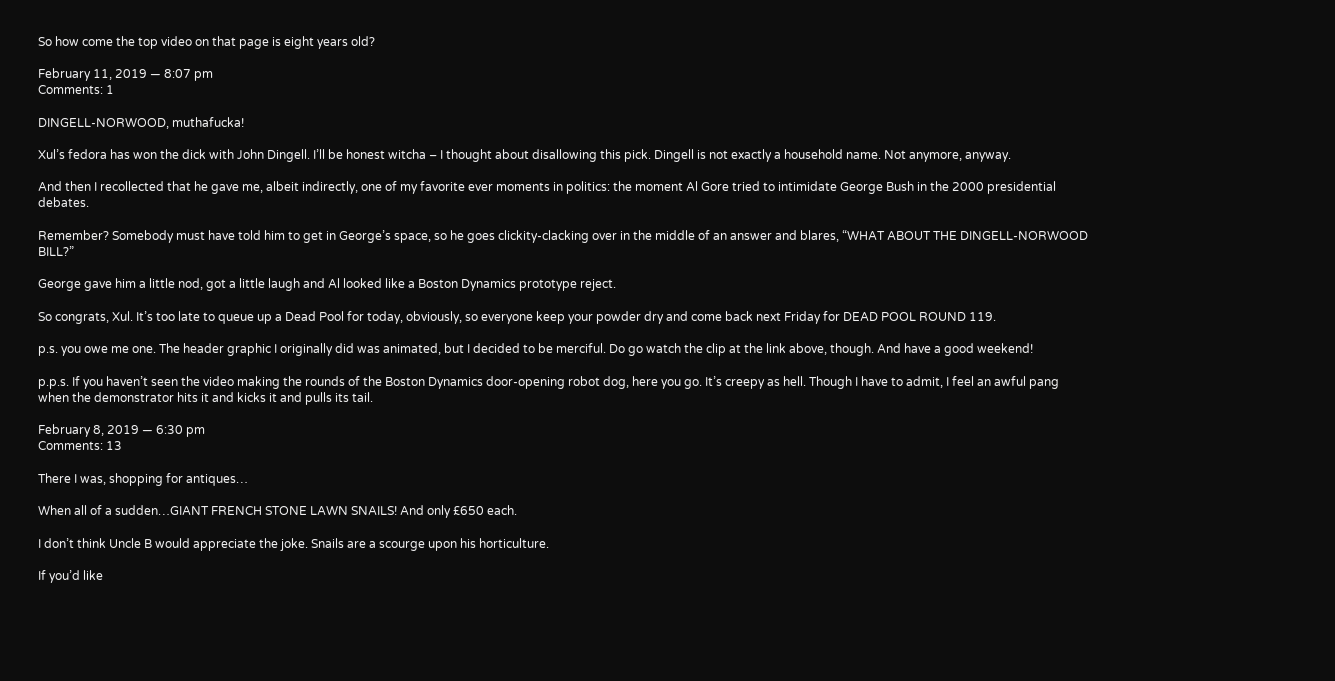So how come the top video on that page is eight years old?

February 11, 2019 — 8:07 pm
Comments: 1

DINGELL-NORWOOD, muthafucka!

Xul’s fedora has won the dick with John Dingell. I’ll be honest witcha – I thought about disallowing this pick. Dingell is not exactly a household name. Not anymore, anyway.

And then I recollected that he gave me, albeit indirectly, one of my favorite ever moments in politics: the moment Al Gore tried to intimidate George Bush in the 2000 presidential debates.

Remember? Somebody must have told him to get in George’s space, so he goes clickity-clacking over in the middle of an answer and blares, “WHAT ABOUT THE DINGELL-NORWOOD BILL?”

George gave him a little nod, got a little laugh and Al looked like a Boston Dynamics prototype reject.

So congrats, Xul. It’s too late to queue up a Dead Pool for today, obviously, so everyone keep your powder dry and come back next Friday for DEAD POOL ROUND 119.

p.s. you owe me one. The header graphic I originally did was animated, but I decided to be merciful. Do go watch the clip at the link above, though. And have a good weekend!

p.p.s. If you haven’t seen the video making the rounds of the Boston Dynamics door-opening robot dog, here you go. It’s creepy as hell. Though I have to admit, I feel an awful pang when the demonstrator hits it and kicks it and pulls its tail.

February 8, 2019 — 6:30 pm
Comments: 13

There I was, shopping for antiques…

When all of a sudden…GIANT FRENCH STONE LAWN SNAILS! And only £650 each.

I don’t think Uncle B would appreciate the joke. Snails are a scourge upon his horticulture.

If you’d like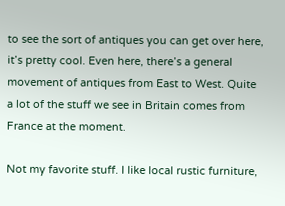to see the sort of antiques you can get over here, it’s pretty cool. Even here, there’s a general movement of antiques from East to West. Quite a lot of the stuff we see in Britain comes from France at the moment.

Not my favorite stuff. I like local rustic furniture,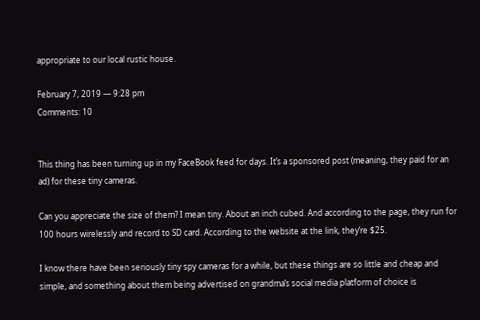appropriate to our local rustic house.

February 7, 2019 — 9:28 pm
Comments: 10


This thing has been turning up in my FaceBook feed for days. It’s a sponsored post (meaning, they paid for an ad) for these tiny cameras.

Can you appreciate the size of them? I mean tiny. About an inch cubed. And according to the page, they run for 100 hours wirelessly and record to SD card. According to the website at the link, they’re $25.

I know there have been seriously tiny spy cameras for a while, but these things are so little and cheap and simple, and something about them being advertised on grandma’s social media platform of choice is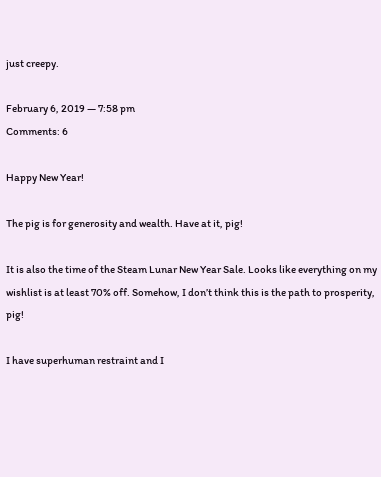just creepy.

February 6, 2019 — 7:58 pm
Comments: 6

Happy New Year!

The pig is for generosity and wealth. Have at it, pig!

It is also the time of the Steam Lunar New Year Sale. Looks like everything on my wishlist is at least 70% off. Somehow, I don’t think this is the path to prosperity, pig!

I have superhuman restraint and I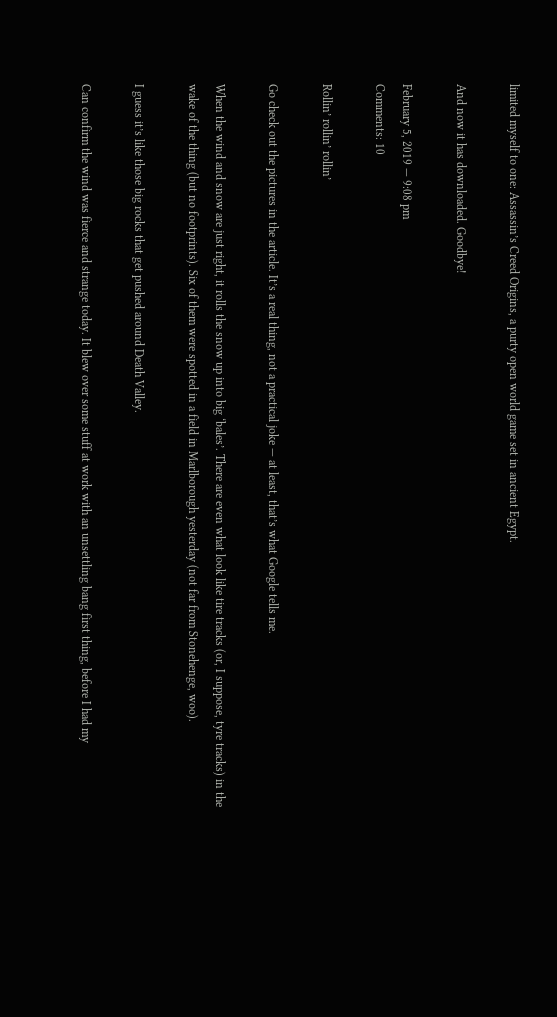limited myself to one: Assassin’s Creed Origins, a purty open world game set in ancient Egypt.

And now it has downloaded. Goodbye!

February 5, 2019 — 9:08 pm
Comments: 10

Rollin’ rollin’ rollin’

Go check out the pictures in the article. It’s a real thing, not a practical joke — at least, that’s what Google tells me.

When the wind and snow are just right, it rolls the snow up into big ‘bales’. There are even what look like tire tracks (or, I suppose, tyre tracks) in the wake of the thing (but no footprints). Six of them were spotted in a field in Marlborough yesterday (not far from Stonehenge, woo).

I guess it’s like those big rocks that get pushed around Death Valley.

Can confirm the wind was fierce and strange today. It blew over some stuff at work with an unsettling bang first thing, before I had my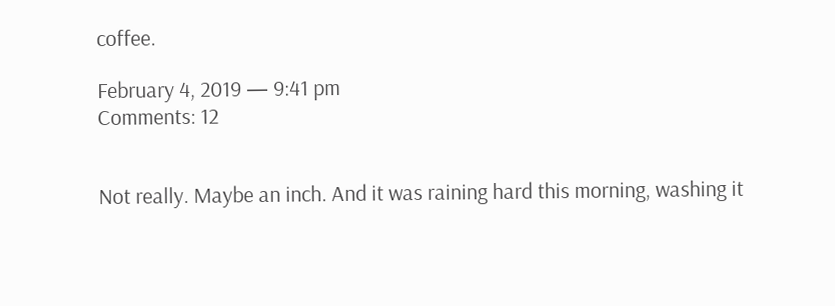coffee.

February 4, 2019 — 9:41 pm
Comments: 12


Not really. Maybe an inch. And it was raining hard this morning, washing it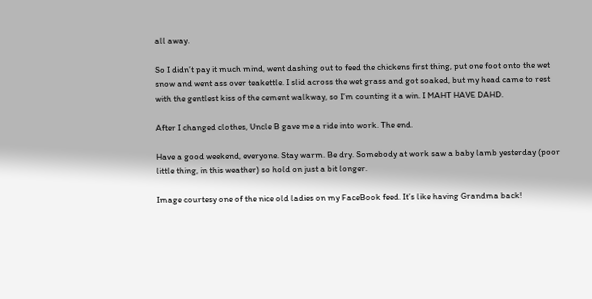all away.

So I didn’t pay it much mind, went dashing out to feed the chickens first thing, put one foot onto the wet snow and went ass over teakettle. I slid across the wet grass and got soaked, but my head came to rest with the gentlest kiss of the cement walkway, so I’m counting it a win. I MAHT HAVE DAHD.

After I changed clothes, Uncle B gave me a ride into work. The end.

Have a good weekend, everyone. Stay warm. Be dry. Somebody at work saw a baby lamb yesterday (poor little thing, in this weather) so hold on just a bit longer.

Image courtesy one of the nice old ladies on my FaceBook feed. It’s like having Grandma back!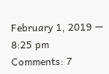February 1, 2019 — 8:25 pm
Comments: 7